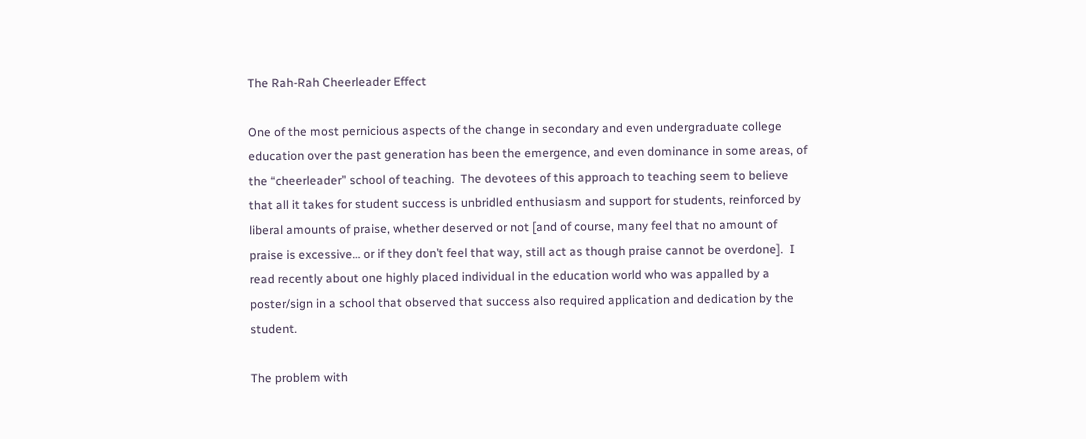The Rah-Rah Cheerleader Effect

One of the most pernicious aspects of the change in secondary and even undergraduate college education over the past generation has been the emergence, and even dominance in some areas, of the “cheerleader” school of teaching.  The devotees of this approach to teaching seem to believe that all it takes for student success is unbridled enthusiasm and support for students, reinforced by liberal amounts of praise, whether deserved or not [and of course, many feel that no amount of praise is excessive… or if they don’t feel that way, still act as though praise cannot be overdone].  I read recently about one highly placed individual in the education world who was appalled by a poster/sign in a school that observed that success also required application and dedication by the student.

The problem with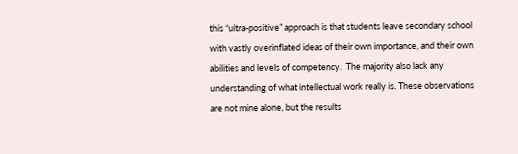this “ultra-positive” approach is that students leave secondary school with vastly overinflated ideas of their own importance, and their own abilities and levels of competency.  The majority also lack any understanding of what intellectual work really is. These observations are not mine alone, but the results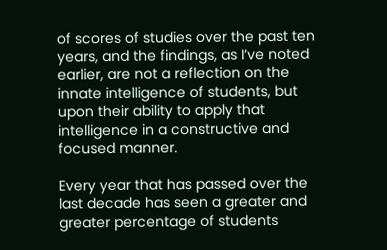of scores of studies over the past ten years, and the findings, as I’ve noted earlier, are not a reflection on the innate intelligence of students, but upon their ability to apply that intelligence in a constructive and focused manner.

Every year that has passed over the last decade has seen a greater and greater percentage of students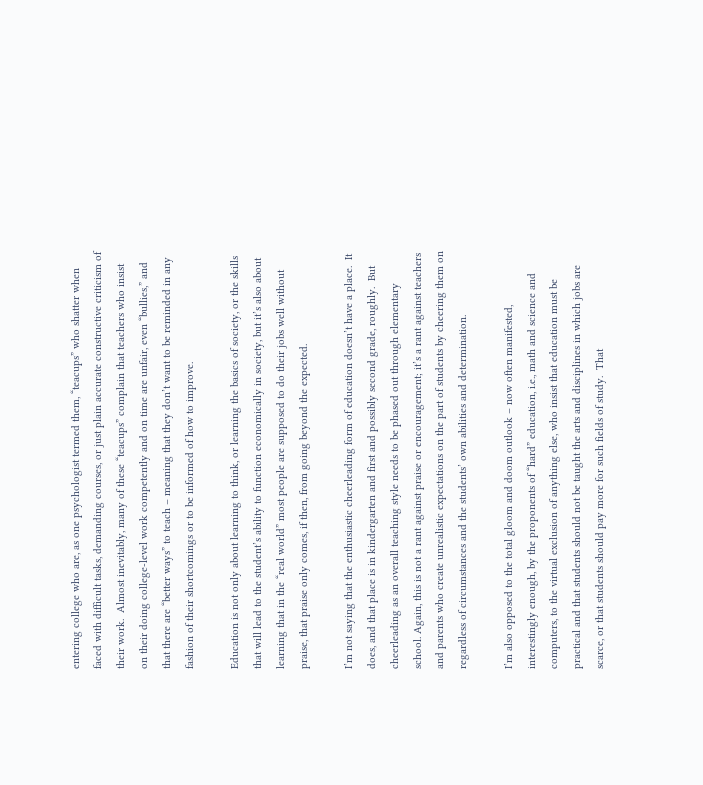entering college who are, as one psychologist termed them, “teacups” who shatter when faced with difficult tasks, demanding courses, or just plain accurate constructive criticism of their work.  Almost inevitably, many of these “teacups” complain that teachers who insist on their doing college-level work competently and on time are unfair, even “bullies,” and that there are “better ways” to teach – meaning that they don’t want to be reminded in any fashion of their shortcomings or to be informed of how to improve.

Education is not only about learning to think, or learning the basics of society, or the skills that will lead to the student’s ability to function economically in society, but it’s also about learning that in the “real world” most people are supposed to do their jobs well without praise, that praise only comes, if then, from going beyond the expected.

I’m not saying that the enthusiastic cheerleading form of education doesn’t have a place.  It does, and that place is in kindergarten and first and possibly second grade, roughly.  But cheerleading as an overall teaching style needs to be phased out through elementary school. Again, this is not a rant against praise or encouragement; it’s a rant against teachers and parents who create unrealistic expectations on the part of students by cheering them on regardless of circumstances and the students’ own abilities and determination.

I’m also opposed to the total gloom and doom outlook – now often manifested, interestingly enough, by the proponents of “hard” education, i.e., math and science and computers, to the virtual exclusion of anything else, who insist that education must be practical and that students should not be taught the arts and disciplines in which jobs are scarce, or that students should pay more for such fields of study.  That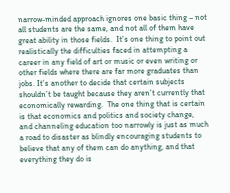narrow-minded approach ignores one basic thing – not all students are the same, and not all of them have great ability in those fields.  It’s one thing to point out realistically the difficulties faced in attempting a career in any field of art or music or even writing or other fields where there are far more graduates than jobs. It’s another to decide that certain subjects shouldn’t be taught because they aren’t currently that economically rewarding.  The one thing that is certain is that economics and politics and society change, and channeling education too narrowly is just as much a road to disaster as blindly encouraging students to believe that any of them can do anything, and that everything they do is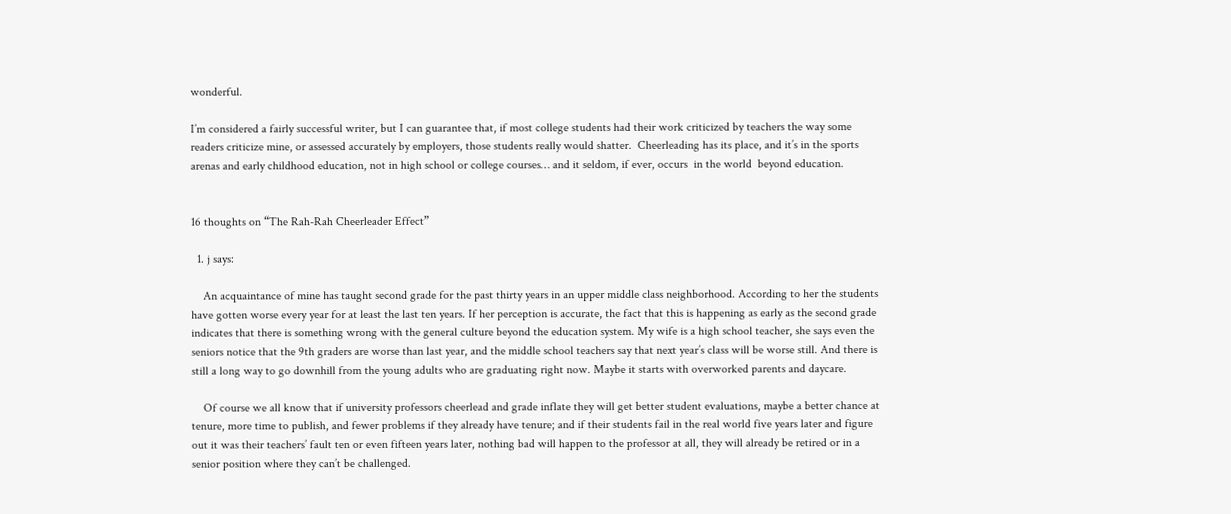wonderful.

I’m considered a fairly successful writer, but I can guarantee that, if most college students had their work criticized by teachers the way some readers criticize mine, or assessed accurately by employers, those students really would shatter.  Cheerleading has its place, and it’s in the sports arenas and early childhood education, not in high school or college courses… and it seldom, if ever, occurs  in the world  beyond education.


16 thoughts on “The Rah-Rah Cheerleader Effect”

  1. j says:

    An acquaintance of mine has taught second grade for the past thirty years in an upper middle class neighborhood. According to her the students have gotten worse every year for at least the last ten years. If her perception is accurate, the fact that this is happening as early as the second grade indicates that there is something wrong with the general culture beyond the education system. My wife is a high school teacher, she says even the seniors notice that the 9th graders are worse than last year, and the middle school teachers say that next year’s class will be worse still. And there is still a long way to go downhill from the young adults who are graduating right now. Maybe it starts with overworked parents and daycare.

    Of course we all know that if university professors cheerlead and grade inflate they will get better student evaluations, maybe a better chance at tenure, more time to publish, and fewer problems if they already have tenure; and if their students fail in the real world five years later and figure out it was their teachers’ fault ten or even fifteen years later, nothing bad will happen to the professor at all, they will already be retired or in a senior position where they can’t be challenged.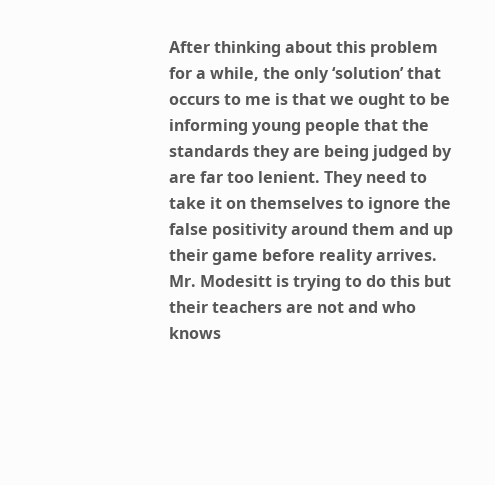After thinking about this problem for a while, the only ‘solution’ that occurs to me is that we ought to be informing young people that the standards they are being judged by are far too lenient. They need to take it on themselves to ignore the false positivity around them and up their game before reality arrives. Mr. Modesitt is trying to do this but their teachers are not and who knows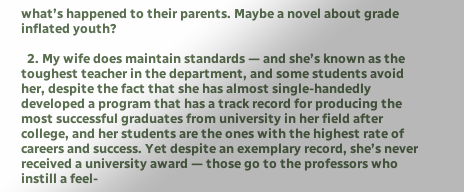what’s happened to their parents. Maybe a novel about grade inflated youth?

  2. My wife does maintain standards — and she’s known as the toughest teacher in the department, and some students avoid her, despite the fact that she has almost single-handedly developed a program that has a track record for producing the most successful graduates from university in her field after college, and her students are the ones with the highest rate of careers and success. Yet despite an exemplary record, she’s never received a university award — those go to the professors who instill a feel-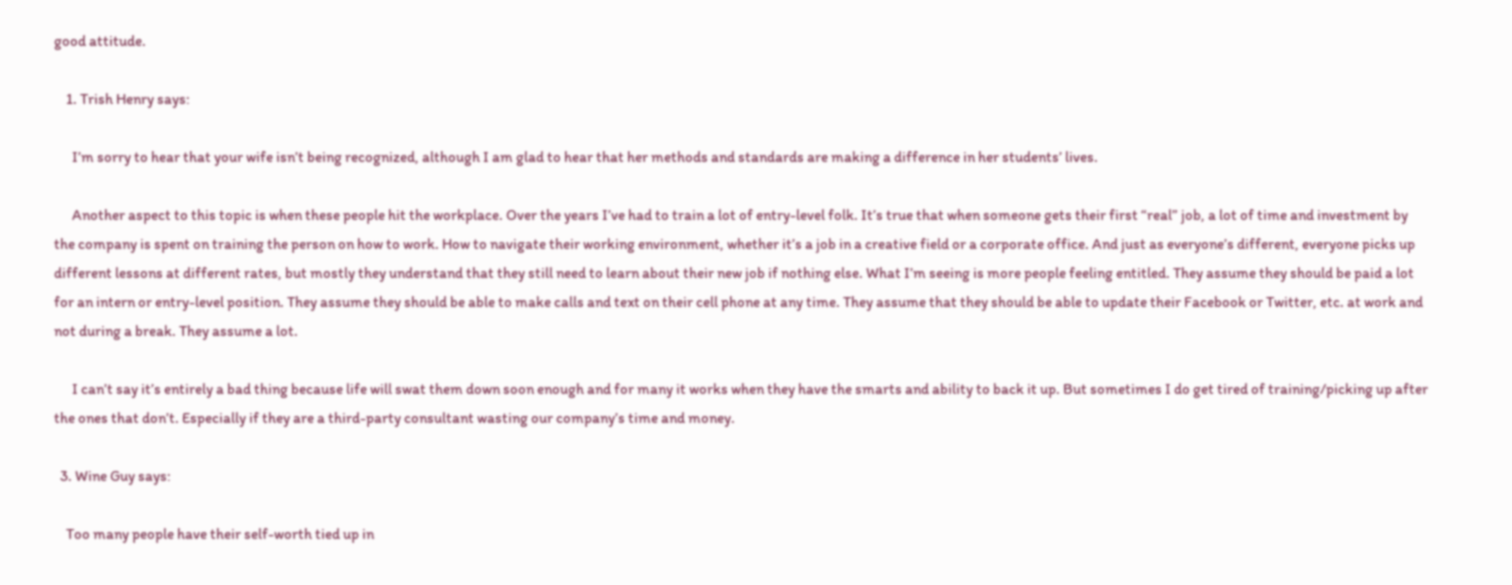good attitude.

    1. Trish Henry says:

      I’m sorry to hear that your wife isn’t being recognized, although I am glad to hear that her methods and standards are making a difference in her students’ lives.

      Another aspect to this topic is when these people hit the workplace. Over the years I’ve had to train a lot of entry-level folk. It’s true that when someone gets their first “real” job, a lot of time and investment by the company is spent on training the person on how to work. How to navigate their working environment, whether it’s a job in a creative field or a corporate office. And just as everyone’s different, everyone picks up different lessons at different rates, but mostly they understand that they still need to learn about their new job if nothing else. What I’m seeing is more people feeling entitled. They assume they should be paid a lot for an intern or entry-level position. They assume they should be able to make calls and text on their cell phone at any time. They assume that they should be able to update their Facebook or Twitter, etc. at work and not during a break. They assume a lot.

      I can’t say it’s entirely a bad thing because life will swat them down soon enough and for many it works when they have the smarts and ability to back it up. But sometimes I do get tired of training/picking up after the ones that don’t. Especially if they are a third-party consultant wasting our company’s time and money.

  3. Wine Guy says:

    Too many people have their self-worth tied up in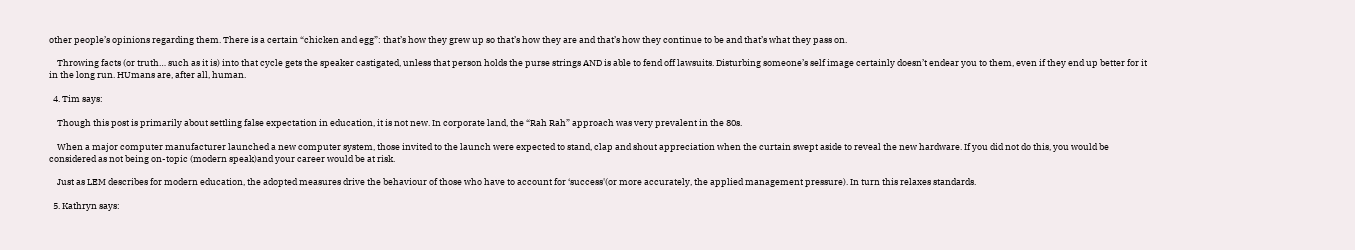other people’s opinions regarding them. There is a certain “chicken and egg”: that’s how they grew up so that’s how they are and that’s how they continue to be and that’s what they pass on.

    Throwing facts (or truth… such as it is) into that cycle gets the speaker castigated, unless that person holds the purse strings AND is able to fend off lawsuits. Disturbing someone’s self image certainly doesn’t endear you to them, even if they end up better for it in the long run. HUmans are, after all, human.

  4. Tim says:

    Though this post is primarily about settling false expectation in education, it is not new. In corporate land, the “Rah Rah” approach was very prevalent in the 80s.

    When a major computer manufacturer launched a new computer system, those invited to the launch were expected to stand, clap and shout appreciation when the curtain swept aside to reveal the new hardware. If you did not do this, you would be considered as not being on-topic (modern speak)and your career would be at risk.

    Just as LEM describes for modern education, the adopted measures drive the behaviour of those who have to account for ‘success'(or more accurately, the applied management pressure). In turn this relaxes standards.

  5. Kathryn says: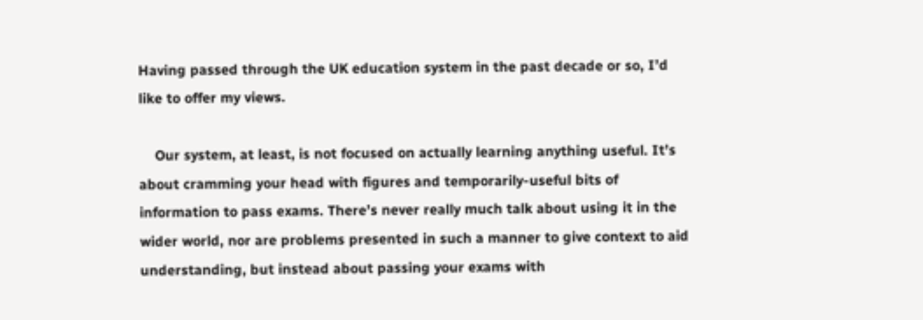Having passed through the UK education system in the past decade or so, I’d like to offer my views.

    Our system, at least, is not focused on actually learning anything useful. It’s about cramming your head with figures and temporarily-useful bits of information to pass exams. There’s never really much talk about using it in the wider world, nor are problems presented in such a manner to give context to aid understanding, but instead about passing your exams with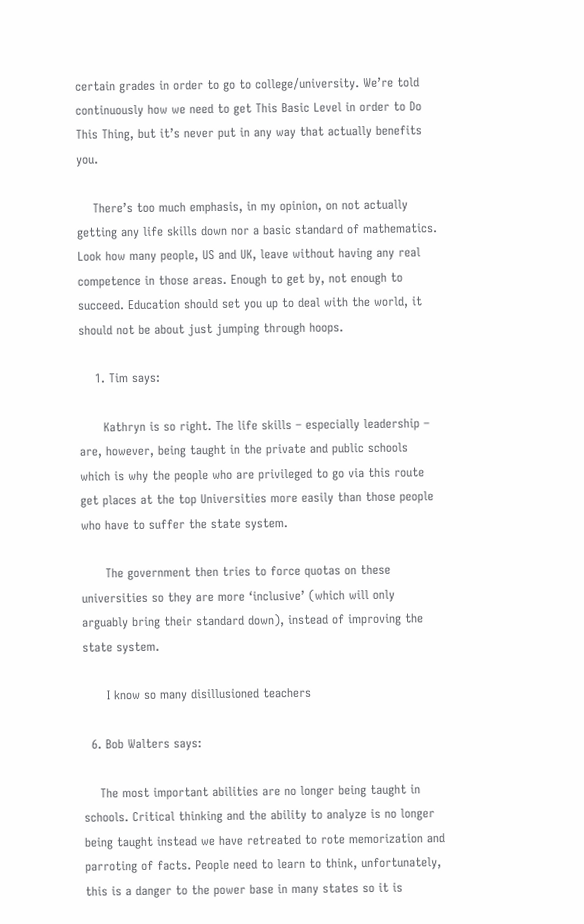certain grades in order to go to college/university. We’re told continuously how we need to get This Basic Level in order to Do This Thing, but it’s never put in any way that actually benefits you.

    There’s too much emphasis, in my opinion, on not actually getting any life skills down nor a basic standard of mathematics. Look how many people, US and UK, leave without having any real competence in those areas. Enough to get by, not enough to succeed. Education should set you up to deal with the world, it should not be about just jumping through hoops.

    1. Tim says:

      Kathryn is so right. The life skills – especially leadership – are, however, being taught in the private and public schools which is why the people who are privileged to go via this route get places at the top Universities more easily than those people who have to suffer the state system.

      The government then tries to force quotas on these universities so they are more ‘inclusive’ (which will only arguably bring their standard down), instead of improving the state system.

      I know so many disillusioned teachers

  6. Bob Walters says:

    The most important abilities are no longer being taught in schools. Critical thinking and the ability to analyze is no longer being taught instead we have retreated to rote memorization and parroting of facts. People need to learn to think, unfortunately, this is a danger to the power base in many states so it is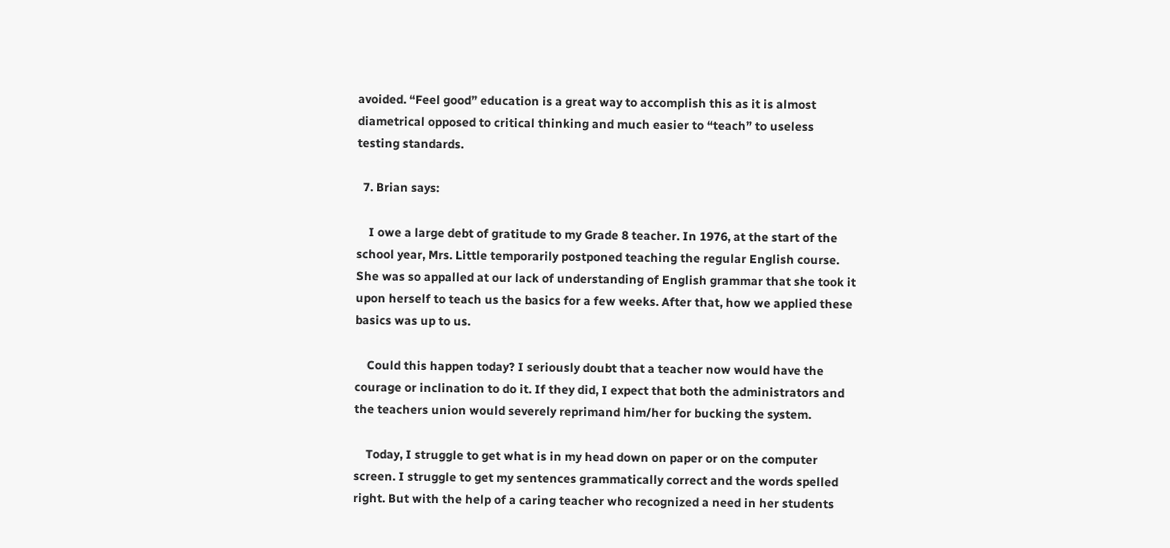avoided. “Feel good” education is a great way to accomplish this as it is almost diametrical opposed to critical thinking and much easier to “teach” to useless testing standards.

  7. Brian says:

    I owe a large debt of gratitude to my Grade 8 teacher. In 1976, at the start of the school year, Mrs. Little temporarily postponed teaching the regular English course. She was so appalled at our lack of understanding of English grammar that she took it upon herself to teach us the basics for a few weeks. After that, how we applied these basics was up to us.

    Could this happen today? I seriously doubt that a teacher now would have the courage or inclination to do it. If they did, I expect that both the administrators and the teachers union would severely reprimand him/her for bucking the system.

    Today, I struggle to get what is in my head down on paper or on the computer screen. I struggle to get my sentences grammatically correct and the words spelled right. But with the help of a caring teacher who recognized a need in her students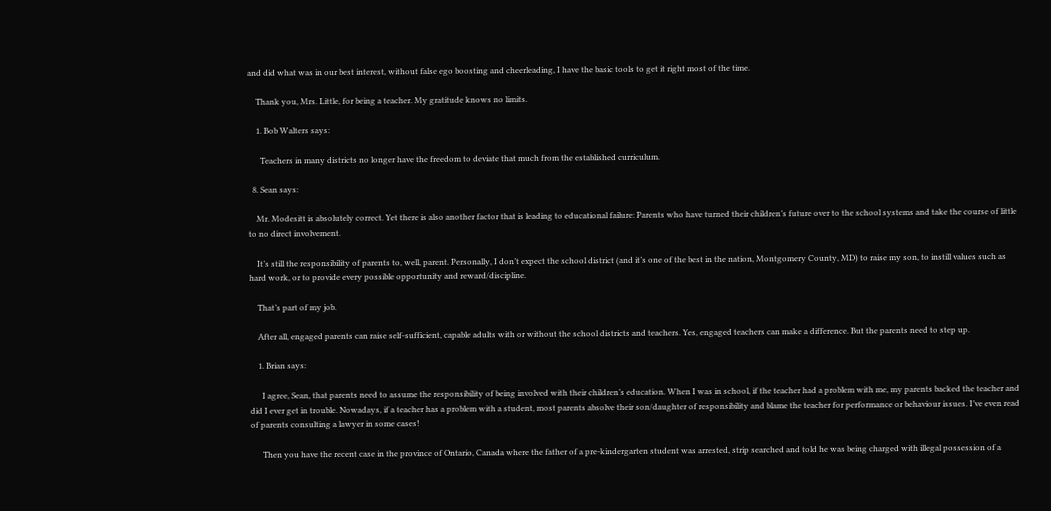and did what was in our best interest, without false ego boosting and cheerleading, I have the basic tools to get it right most of the time.

    Thank you, Mrs. Little, for being a teacher. My gratitude knows no limits.

    1. Bob Walters says:

      Teachers in many districts no longer have the freedom to deviate that much from the established curriculum.

  8. Sean says:

    Mr. Modesitt is absolutely correct. Yet there is also another factor that is leading to educational failure: Parents who have turned their children’s future over to the school systems and take the course of little to no direct involvement.

    It’s still the responsibility of parents to, well, parent. Personally, I don’t expect the school district (and it’s one of the best in the nation, Montgomery County, MD) to raise my son, to instill values such as hard work, or to provide every possible opportunity and reward/discipline.

    That’s part of my job.

    After all, engaged parents can raise self-sufficient, capable adults with or without the school districts and teachers. Yes, engaged teachers can make a difference. But the parents need to step up.

    1. Brian says:

      I agree, Sean, that parents need to assume the responsibility of being involved with their children’s education. When I was in school, if the teacher had a problem with me, my parents backed the teacher and did I ever get in trouble. Nowadays, if a teacher has a problem with a student, most parents absolve their son/daughter of responsibility and blame the teacher for performance or behaviour issues. I’ve even read of parents consulting a lawyer in some cases!

      Then you have the recent case in the province of Ontario, Canada where the father of a pre-kindergarten student was arrested, strip searched and told he was being charged with illegal possession of a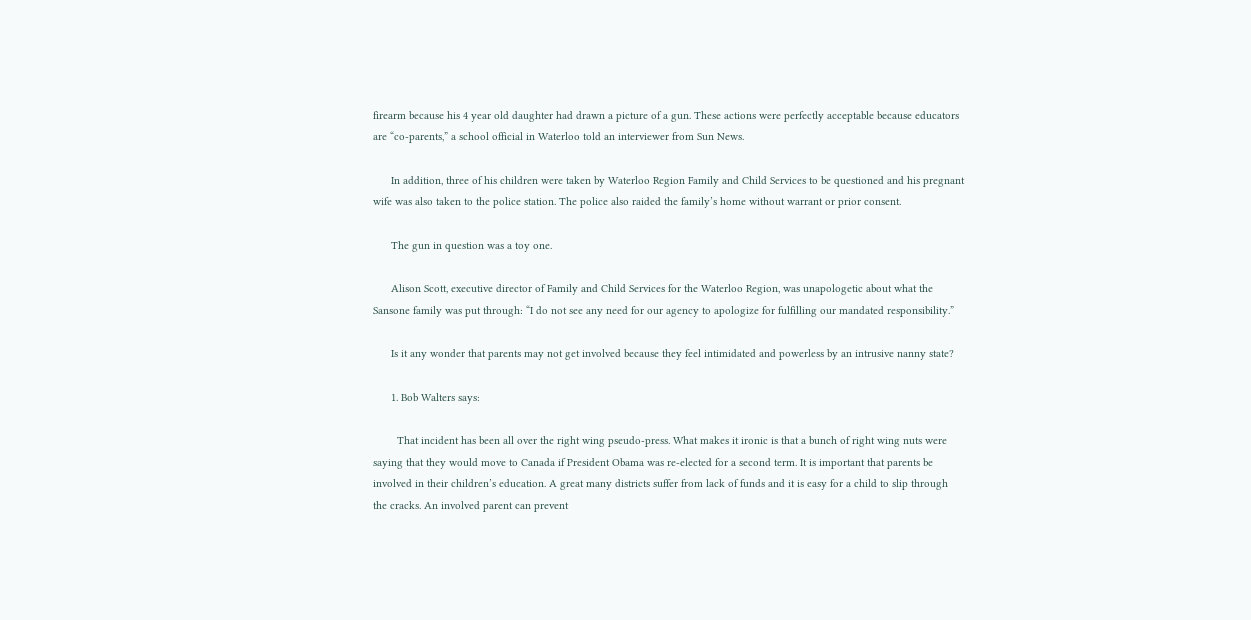firearm because his 4 year old daughter had drawn a picture of a gun. These actions were perfectly acceptable because educators are “co-parents,” a school official in Waterloo told an interviewer from Sun News.

      In addition, three of his children were taken by Waterloo Region Family and Child Services to be questioned and his pregnant wife was also taken to the police station. The police also raided the family’s home without warrant or prior consent.

      The gun in question was a toy one.

      Alison Scott, executive director of Family and Child Services for the Waterloo Region, was unapologetic about what the Sansone family was put through: “I do not see any need for our agency to apologize for fulfilling our mandated responsibility.”

      Is it any wonder that parents may not get involved because they feel intimidated and powerless by an intrusive nanny state?

      1. Bob Walters says:

        That incident has been all over the right wing pseudo-press. What makes it ironic is that a bunch of right wing nuts were saying that they would move to Canada if President Obama was re-elected for a second term. It is important that parents be involved in their children’s education. A great many districts suffer from lack of funds and it is easy for a child to slip through the cracks. An involved parent can prevent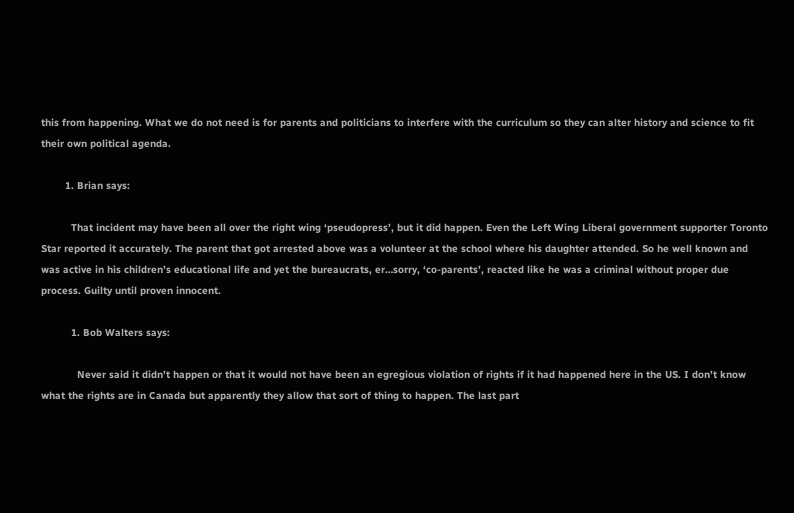this from happening. What we do not need is for parents and politicians to interfere with the curriculum so they can alter history and science to fit their own political agenda.

        1. Brian says:

          That incident may have been all over the right wing ‘pseudopress’, but it did happen. Even the Left Wing Liberal government supporter Toronto Star reported it accurately. The parent that got arrested above was a volunteer at the school where his daughter attended. So he well known and was active in his children’s educational life and yet the bureaucrats, er…sorry, ‘co-parents’, reacted like he was a criminal without proper due process. Guilty until proven innocent.

          1. Bob Walters says:

            Never said it didn’t happen or that it would not have been an egregious violation of rights if it had happened here in the US. I don’t know what the rights are in Canada but apparently they allow that sort of thing to happen. The last part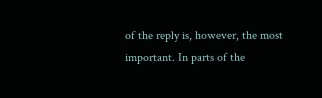of the reply is, however, the most important. In parts of the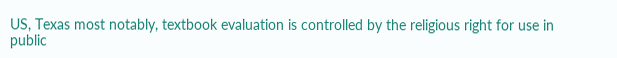US, Texas most notably, textbook evaluation is controlled by the religious right for use in public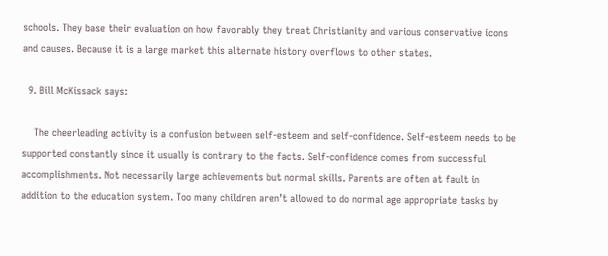schools. They base their evaluation on how favorably they treat Christianity and various conservative icons and causes. Because it is a large market this alternate history overflows to other states.

  9. Bill McKissack says:

    The cheerleading activity is a confusion between self-esteem and self-confidence. Self-esteem needs to be supported constantly since it usually is contrary to the facts. Self-confidence comes from successful accomplishments. Not necessarily large achievements but normal skills. Parents are often at fault in addition to the education system. Too many children aren’t allowed to do normal age appropriate tasks by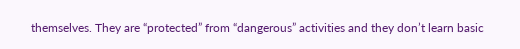themselves. They are “protected” from “dangerous” activities and they don’t learn basic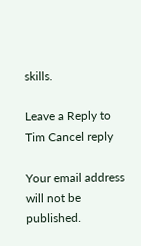skills.

Leave a Reply to Tim Cancel reply

Your email address will not be published.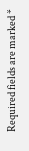Required fields are marked *